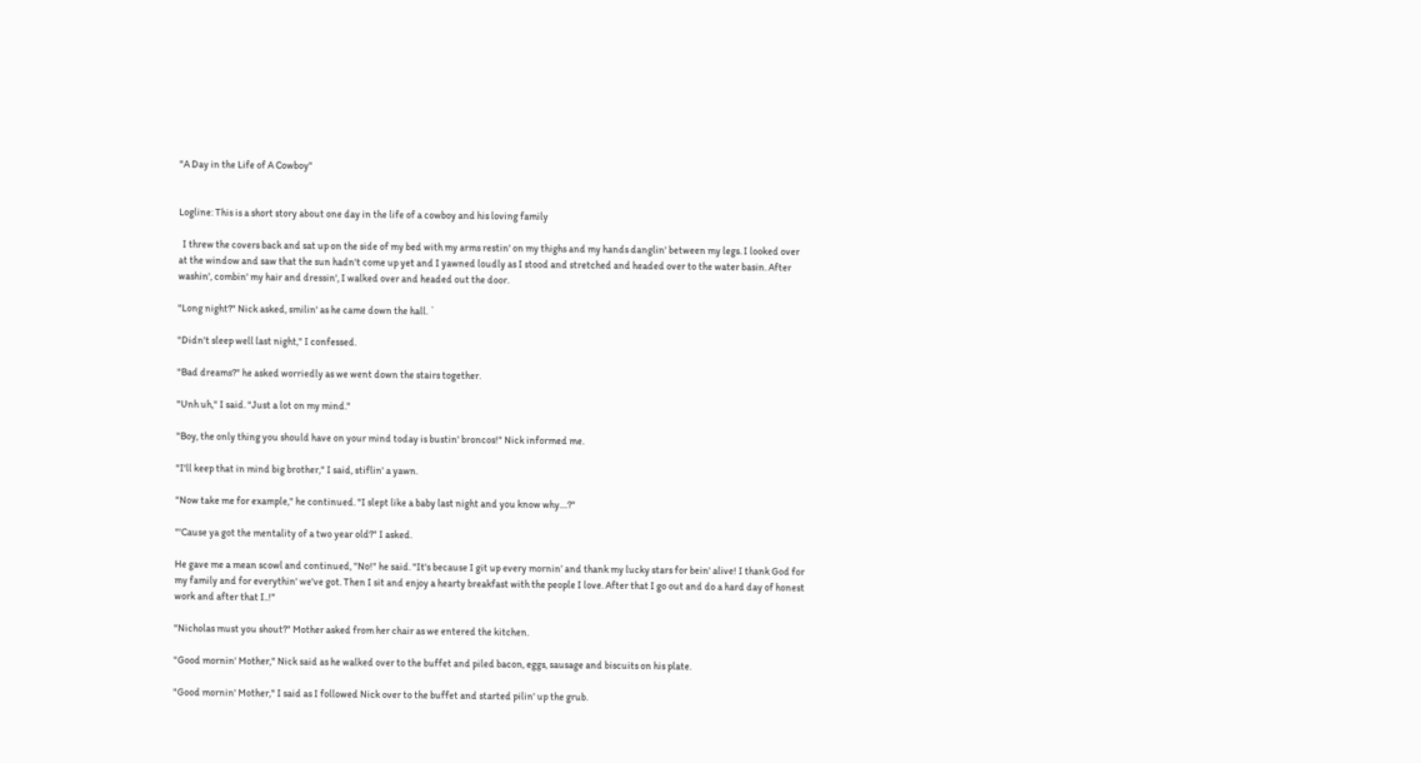"A Day in the Life of A Cowboy"


Logline: This is a short story about one day in the life of a cowboy and his loving family

  I threw the covers back and sat up on the side of my bed with my arms restin' on my thighs and my hands danglin' between my legs. I looked over at the window and saw that the sun hadn't come up yet and I yawned loudly as I stood and stretched and headed over to the water basin. After washin', combin' my hair and dressin', I walked over and headed out the door.

"Long night?" Nick asked, smilin' as he came down the hall. `

"Didn't sleep well last night," I confessed.

"Bad dreams?" he asked worriedly as we went down the stairs together.

"Unh uh," I said. "Just a lot on my mind."

"Boy, the only thing you should have on your mind today is bustin' broncos!" Nick informed me.

"I'll keep that in mind big brother," I said, stiflin' a yawn.

"Now take me for example," he continued. "I slept like a baby last night and you know why....?"

"'Cause ya got the mentality of a two year old?" I asked.

He gave me a mean scowl and continued, "No!" he said. "It's because I git up every mornin’ and thank my lucky stars for bein' alive! I thank God for my family and for everythin' we've got. Then I sit and enjoy a hearty breakfast with the people I love. After that I go out and do a hard day of honest work and after that I..!"

"Nicholas must you shout?" Mother asked from her chair as we entered the kitchen.

"Good mornin' Mother," Nick said as he walked over to the buffet and piled bacon, eggs, sausage and biscuits on his plate.

"Good mornin' Mother," I said as I followed Nick over to the buffet and started pilin' up the grub.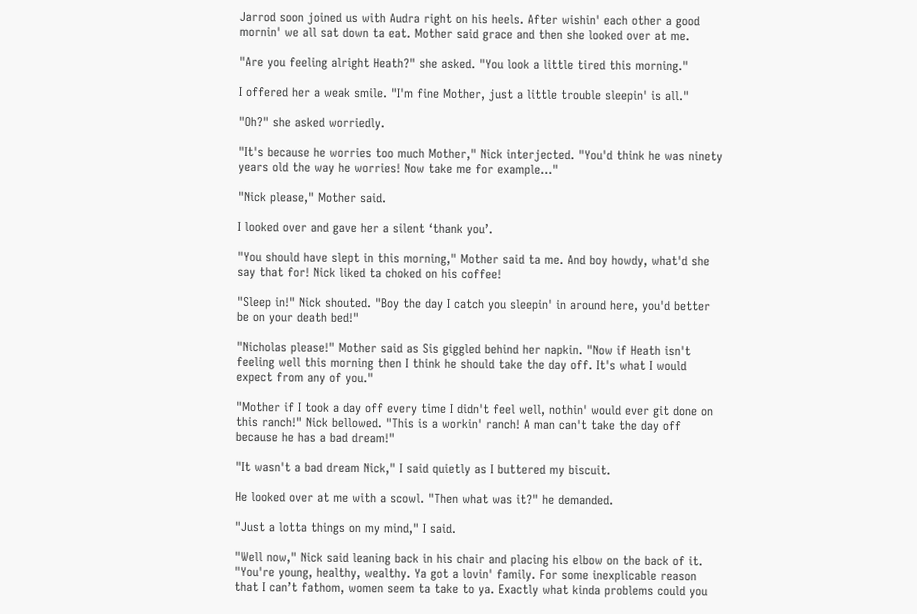Jarrod soon joined us with Audra right on his heels. After wishin' each other a good mornin' we all sat down ta eat. Mother said grace and then she looked over at me.

"Are you feeling alright Heath?" she asked. "You look a little tired this morning."

I offered her a weak smile. "I'm fine Mother, just a little trouble sleepin' is all."

"Oh?" she asked worriedly.

"It's because he worries too much Mother," Nick interjected. "You'd think he was ninety years old the way he worries! Now take me for example..."

"Nick please," Mother said.

I looked over and gave her a silent ‘thank you’.

"You should have slept in this morning," Mother said ta me. And boy howdy, what'd she say that for! Nick liked ta choked on his coffee!

"Sleep in!" Nick shouted. "Boy the day I catch you sleepin' in around here, you'd better be on your death bed!"

"Nicholas please!" Mother said as Sis giggled behind her napkin. "Now if Heath isn't feeling well this morning then I think he should take the day off. It's what I would expect from any of you."

"Mother if I took a day off every time I didn't feel well, nothin' would ever git done on this ranch!" Nick bellowed. "This is a workin' ranch! A man can't take the day off because he has a bad dream!"

"It wasn't a bad dream Nick," I said quietly as I buttered my biscuit.

He looked over at me with a scowl. "Then what was it?" he demanded.

"Just a lotta things on my mind," I said.

"Well now," Nick said leaning back in his chair and placing his elbow on the back of it. "You're young, healthy, wealthy. Ya got a lovin' family. For some inexplicable reason that I can’t fathom, women seem ta take to ya. Exactly what kinda problems could you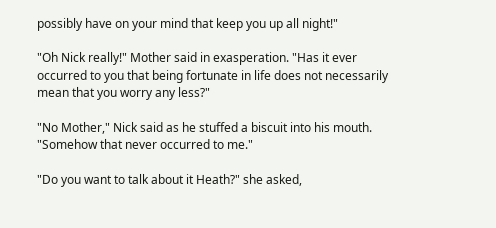possibly have on your mind that keep you up all night!"

"Oh Nick really!" Mother said in exasperation. "Has it ever occurred to you that being fortunate in life does not necessarily mean that you worry any less?"

"No Mother," Nick said as he stuffed a biscuit into his mouth. "Somehow that never occurred to me."

"Do you want to talk about it Heath?" she asked,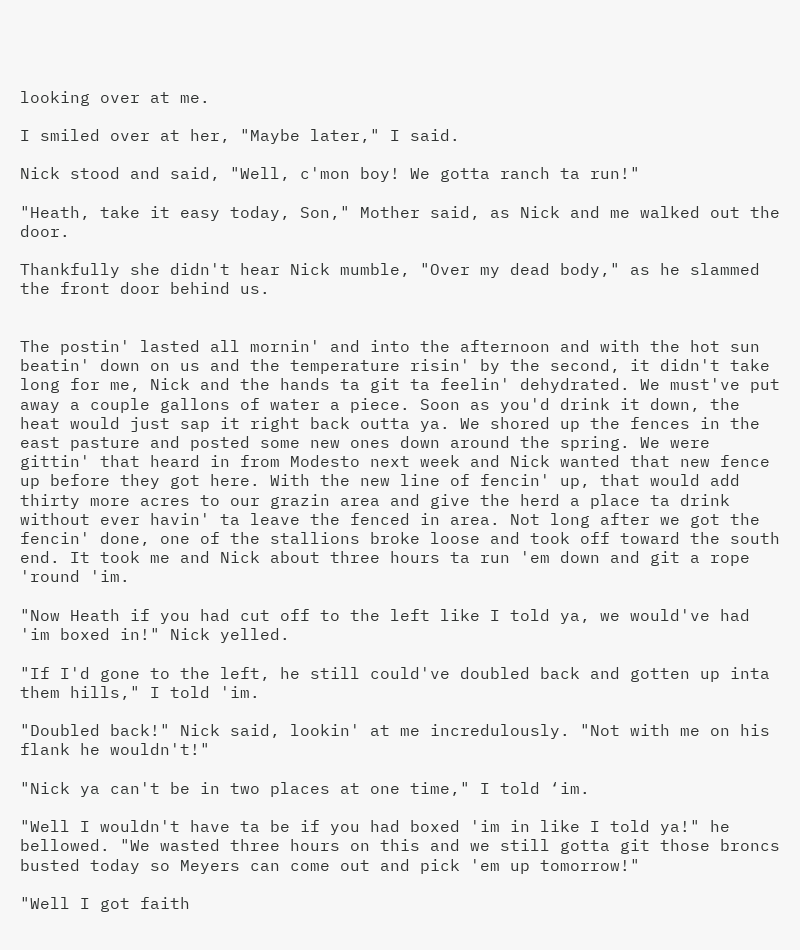looking over at me.

I smiled over at her, "Maybe later," I said.

Nick stood and said, "Well, c'mon boy! We gotta ranch ta run!"

"Heath, take it easy today, Son," Mother said, as Nick and me walked out the door.

Thankfully she didn't hear Nick mumble, "Over my dead body," as he slammed the front door behind us.


The postin' lasted all mornin' and into the afternoon and with the hot sun beatin' down on us and the temperature risin' by the second, it didn't take long for me, Nick and the hands ta git ta feelin' dehydrated. We must've put away a couple gallons of water a piece. Soon as you'd drink it down, the heat would just sap it right back outta ya. We shored up the fences in the east pasture and posted some new ones down around the spring. We were gittin' that heard in from Modesto next week and Nick wanted that new fence up before they got here. With the new line of fencin' up, that would add thirty more acres to our grazin area and give the herd a place ta drink without ever havin' ta leave the fenced in area. Not long after we got the fencin' done, one of the stallions broke loose and took off toward the south end. It took me and Nick about three hours ta run 'em down and git a rope 'round 'im.

"Now Heath if you had cut off to the left like I told ya, we would've had 'im boxed in!" Nick yelled.

"If I'd gone to the left, he still could've doubled back and gotten up inta them hills," I told 'im.

"Doubled back!" Nick said, lookin' at me incredulously. "Not with me on his flank he wouldn't!"

"Nick ya can't be in two places at one time," I told ‘im.

"Well I wouldn't have ta be if you had boxed 'im in like I told ya!" he bellowed. "We wasted three hours on this and we still gotta git those broncs busted today so Meyers can come out and pick 'em up tomorrow!"

"Well I got faith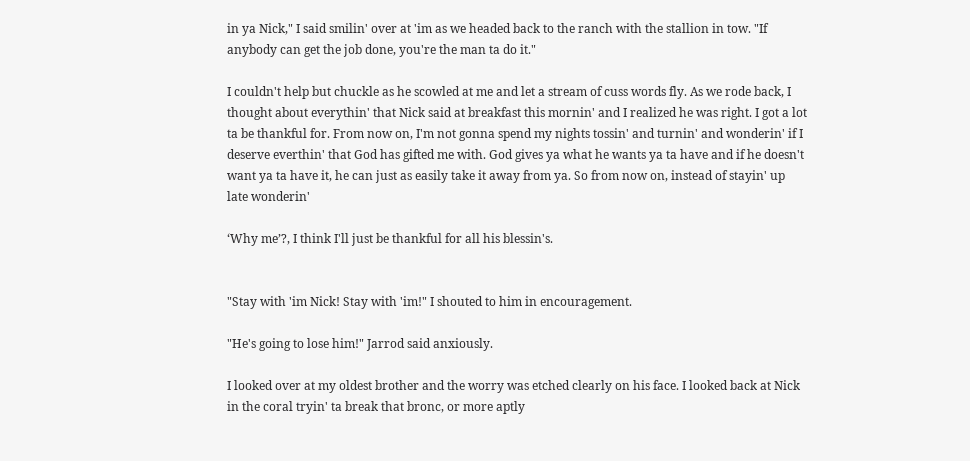in ya Nick," I said smilin' over at 'im as we headed back to the ranch with the stallion in tow. "If anybody can get the job done, you're the man ta do it."

I couldn't help but chuckle as he scowled at me and let a stream of cuss words fly. As we rode back, I thought about everythin' that Nick said at breakfast this mornin' and I realized he was right. I got a lot ta be thankful for. From now on, I'm not gonna spend my nights tossin' and turnin' and wonderin' if I deserve everthin' that God has gifted me with. God gives ya what he wants ya ta have and if he doesn't want ya ta have it, he can just as easily take it away from ya. So from now on, instead of stayin' up late wonderin'

‘Why me’?, I think I'll just be thankful for all his blessin's.


"Stay with 'im Nick! Stay with 'im!" I shouted to him in encouragement.

"He's going to lose him!" Jarrod said anxiously.

I looked over at my oldest brother and the worry was etched clearly on his face. I looked back at Nick in the coral tryin' ta break that bronc, or more aptly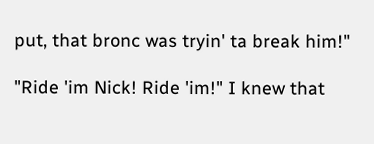put, that bronc was tryin' ta break him!"

"Ride 'im Nick! Ride 'im!" I knew that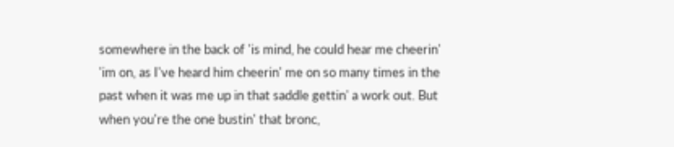somewhere in the back of 'is mind, he could hear me cheerin' 'im on, as I've heard him cheerin' me on so many times in the past when it was me up in that saddle gettin' a work out. But when you're the one bustin' that bronc,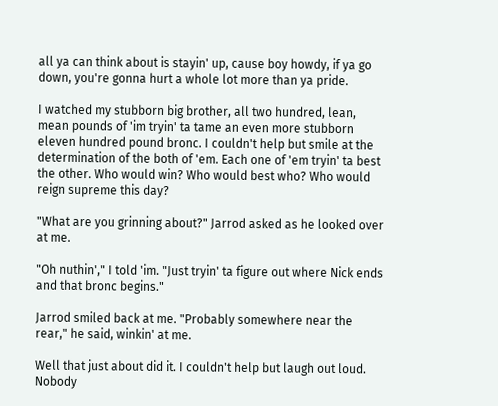all ya can think about is stayin' up, cause boy howdy, if ya go down, you're gonna hurt a whole lot more than ya pride.

I watched my stubborn big brother, all two hundred, lean, mean pounds of 'im tryin' ta tame an even more stubborn eleven hundred pound bronc. I couldn't help but smile at the determination of the both of 'em. Each one of 'em tryin' ta best the other. Who would win? Who would best who? Who would reign supreme this day?

"What are you grinning about?" Jarrod asked as he looked over at me.

"Oh nuthin'," I told 'im. "Just tryin' ta figure out where Nick ends and that bronc begins."

Jarrod smiled back at me. "Probably somewhere near the rear," he said, winkin' at me.

Well that just about did it. I couldn't help but laugh out loud. Nobody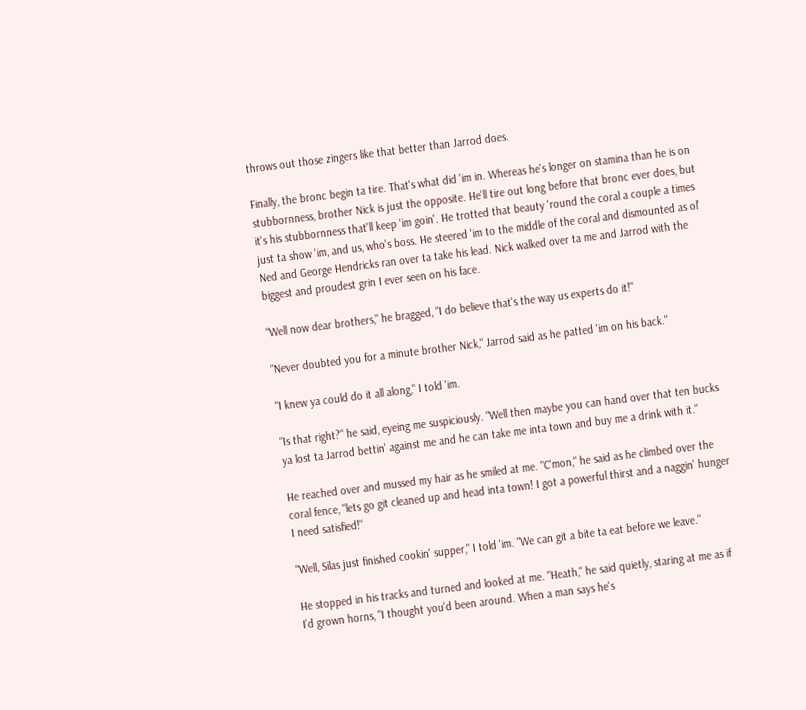throws out those zingers like that better than Jarrod does.

Finally, the bronc begin ta tire. That's what did 'im in. Whereas he's longer on stamina than he is on stubbornness, brother Nick is just the opposite. He'll tire out long before that bronc ever does, but it's his stubbornness that'll keep 'im goin'. He trotted that beauty 'round the coral a couple a times just ta show 'im, and us, who's boss. He steered 'im to the middle of the coral and dismounted as ol' Ned and George Hendricks ran over ta take his lead. Nick walked over ta me and Jarrod with the biggest and proudest grin I ever seen on his face.

"Well now dear brothers," he bragged, "I do believe that's the way us experts do it!"

"Never doubted you for a minute brother Nick," Jarrod said as he patted 'im on his back."

"I knew ya could do it all along," I told 'im.

"Is that right?" he said, eyeing me suspiciously. "Well then maybe you can hand over that ten bucks ya lost ta Jarrod bettin' against me and he can take me inta town and buy me a drink with it."

He reached over and mussed my hair as he smiled at me. "C'mon," he said as he climbed over the coral fence, "lets go git cleaned up and head inta town! I got a powerful thirst and a naggin' hunger I need satisfied!"

"Well, Silas just finished cookin' supper," I told 'im. "We can git a bite ta eat before we leave."

He stopped in his tracks and turned and looked at me. "Heath," he said quietly, staring at me as if I’d grown horns, "I thought you'd been around. When a man says he's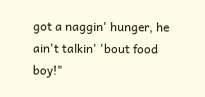got a naggin' hunger, he ain't talkin' 'bout food boy!"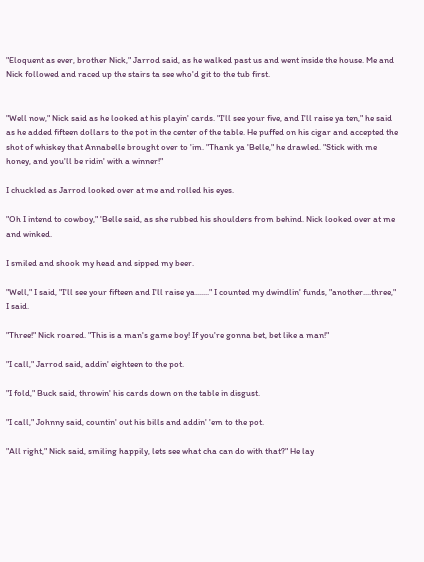"Eloquent as ever, brother Nick," Jarrod said, as he walked past us and went inside the house. Me and Nick followed and raced up the stairs ta see who'd git to the tub first.


"Well now," Nick said as he looked at his playin' cards. "I'll see your five, and I'll raise ya ten," he said as he added fifteen dollars to the pot in the center of the table. He puffed on his cigar and accepted the shot of whiskey that Annabelle brought over to 'im. "Thank ya 'Belle," he drawled. "Stick with me honey, and you'll be ridin' with a winner!"

I chuckled as Jarrod looked over at me and rolled his eyes.

"Oh I intend to cowboy," 'Belle said, as she rubbed his shoulders from behind. Nick looked over at me and winked.

I smiled and shook my head and sipped my beer.

"Well," I said, "I'll see your fifteen and I'll raise ya......." I counted my dwindlin' funds, "another....three," I said.

"Three!" Nick roared. "This is a man's game boy! If you're gonna bet, bet like a man!"

"I call," Jarrod said, addin' eighteen to the pot.

"I fold," Buck said, throwin' his cards down on the table in disgust.

"I call," Johnny said, countin' out his bills and addin' 'em to the pot.

"All right," Nick said, smiling happily, lets see what cha can do with that?" He lay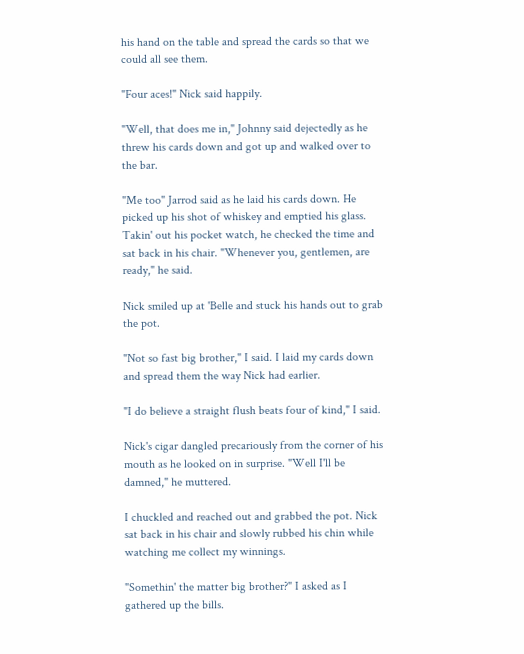his hand on the table and spread the cards so that we could all see them.

"Four aces!" Nick said happily.

"Well, that does me in," Johnny said dejectedly as he threw his cards down and got up and walked over to the bar.

"Me too" Jarrod said as he laid his cards down. He picked up his shot of whiskey and emptied his glass. Takin' out his pocket watch, he checked the time and sat back in his chair. "Whenever you, gentlemen, are ready," he said.

Nick smiled up at 'Belle and stuck his hands out to grab the pot.

"Not so fast big brother," I said. I laid my cards down and spread them the way Nick had earlier.

"I do believe a straight flush beats four of kind," I said.

Nick's cigar dangled precariously from the corner of his mouth as he looked on in surprise. "Well I'll be damned," he muttered.

I chuckled and reached out and grabbed the pot. Nick sat back in his chair and slowly rubbed his chin while watching me collect my winnings.

"Somethin' the matter big brother?" I asked as I gathered up the bills.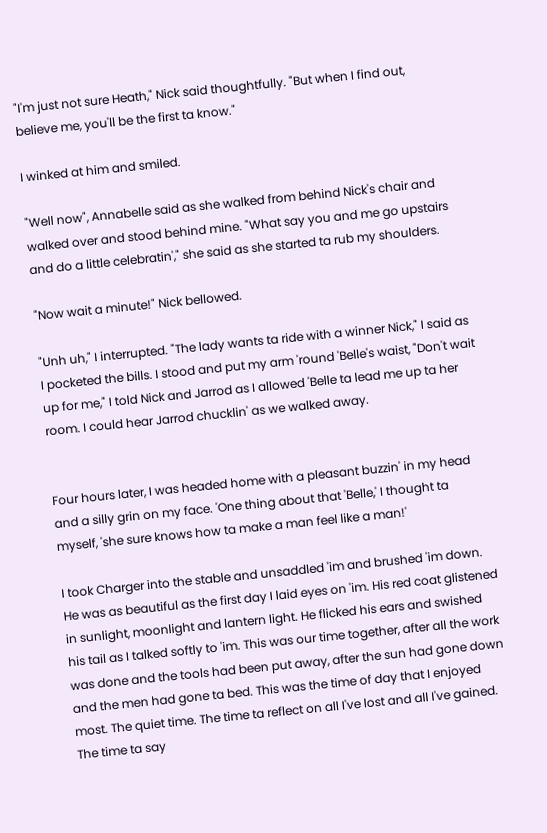"I'm just not sure Heath," Nick said thoughtfully. "But when I find out, believe me, you'll be the first ta know."

I winked at him and smiled.

"Well now", Annabelle said as she walked from behind Nick's chair and walked over and stood behind mine. "What say you and me go upstairs and do a little celebratin'," she said as she started ta rub my shoulders.

"Now wait a minute!" Nick bellowed.

"Unh uh," I interrupted. "The lady wants ta ride with a winner Nick," I said as I pocketed the bills. I stood and put my arm 'round 'Belle's waist, "Don't wait up for me," I told Nick and Jarrod as I allowed 'Belle ta lead me up ta her room. I could hear Jarrod chucklin' as we walked away.


Four hours later, I was headed home with a pleasant buzzin' in my head and a silly grin on my face. 'One thing about that 'Belle,' I thought ta myself, 'she sure knows how ta make a man feel like a man!'

I took Charger into the stable and unsaddled 'im and brushed 'im down. He was as beautiful as the first day I laid eyes on 'im. His red coat glistened in sunlight, moonlight and lantern light. He flicked his ears and swished his tail as I talked softly to 'im. This was our time together, after all the work was done and the tools had been put away, after the sun had gone down and the men had gone ta bed. This was the time of day that I enjoyed most. The quiet time. The time ta reflect on all I've lost and all I've gained. The time ta say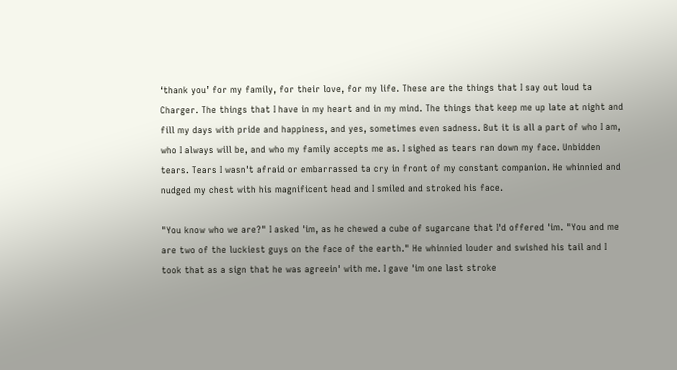‘thank you’ for my family, for their love, for my life. These are the things that I say out loud ta Charger. The things that I have in my heart and in my mind. The things that keep me up late at night and fill my days with pride and happiness, and yes, sometimes even sadness. But it is all a part of who I am, who I always will be, and who my family accepts me as. I sighed as tears ran down my face. Unbidden tears. Tears I wasn't afraid or embarrassed ta cry in front of my constant companion. He whinnied and nudged my chest with his magnificent head and I smiled and stroked his face.

"You know who we are?" I asked 'im, as he chewed a cube of sugarcane that I'd offered 'im. "You and me are two of the luckiest guys on the face of the earth." He whinnied louder and swished his tail and I took that as a sign that he was agreein' with me. I gave 'im one last stroke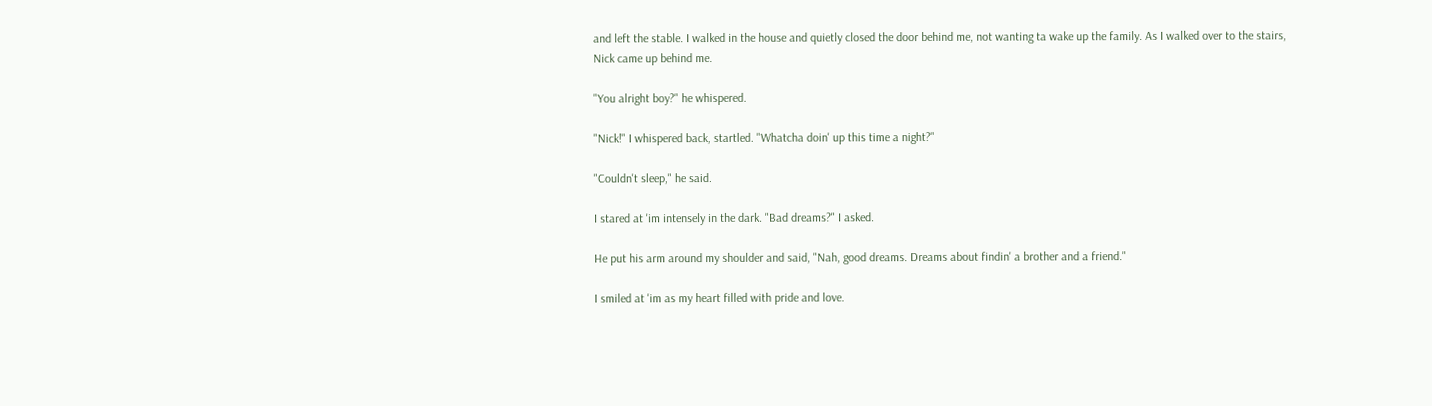and left the stable. I walked in the house and quietly closed the door behind me, not wanting ta wake up the family. As I walked over to the stairs, Nick came up behind me.

"You alright boy?" he whispered.

"Nick!" I whispered back, startled. "Whatcha doin' up this time a night?"

"Couldn't sleep," he said.

I stared at 'im intensely in the dark. "Bad dreams?" I asked.

He put his arm around my shoulder and said, "Nah, good dreams. Dreams about findin' a brother and a friend."

I smiled at 'im as my heart filled with pride and love.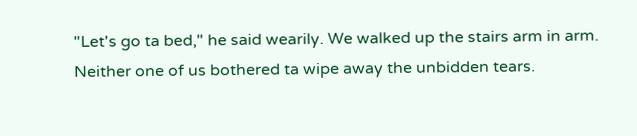"Let's go ta bed," he said wearily. We walked up the stairs arm in arm. Neither one of us bothered ta wipe away the unbidden tears.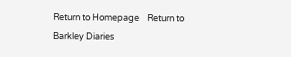Return to Homepage    Return to Barkley Diaries